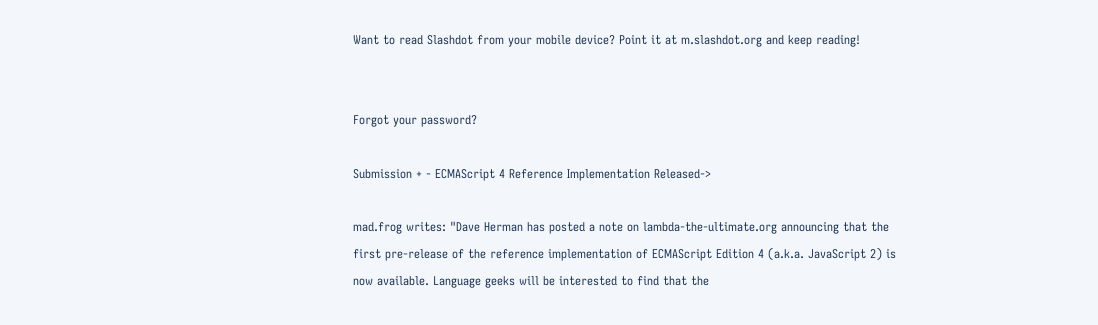Want to read Slashdot from your mobile device? Point it at m.slashdot.org and keep reading!


Forgot your password?

Submission + - ECMAScript 4 Reference Implementation Released->

mad.frog writes: "Dave Herman has posted a note on lambda-the-ultimate.org announcing that the first pre-release of the reference implementation of ECMAScript Edition 4 (a.k.a. JavaScript 2) is now available. Language geeks will be interested to find that the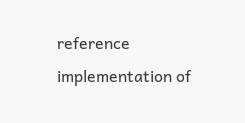reference implementation of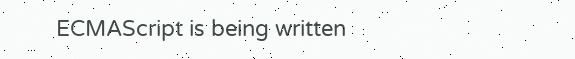ECMAScript is being written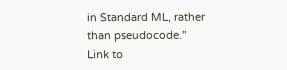in Standard ML, rather than pseudocode."
Link to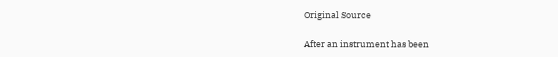Original Source

After an instrument has been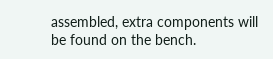assembled, extra components will be found on the bench.